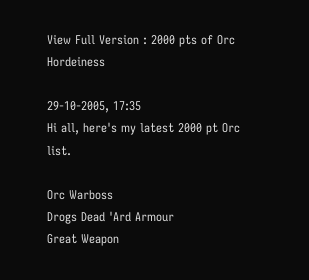View Full Version : 2000 pts of Orc Hordeiness

29-10-2005, 17:35
Hi all, here's my latest 2000 pt Orc list.

Orc Warboss
Drogs Dead 'Ard Armour
Great Weapon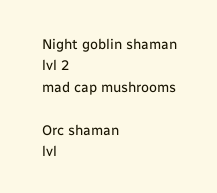Night goblin shaman
lvl 2
mad cap mushrooms

Orc shaman
lvl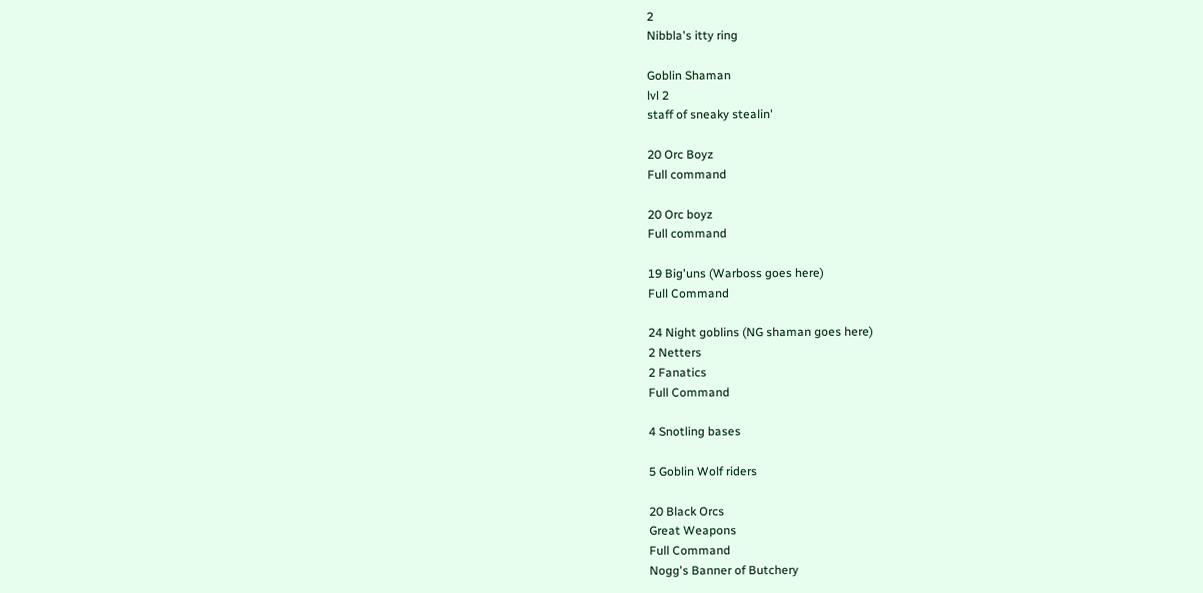2
Nibbla's itty ring

Goblin Shaman
lvl 2
staff of sneaky stealin'

20 Orc Boyz
Full command

20 Orc boyz
Full command

19 Big'uns (Warboss goes here)
Full Command

24 Night goblins (NG shaman goes here)
2 Netters
2 Fanatics
Full Command

4 Snotling bases

5 Goblin Wolf riders

20 Black Orcs
Great Weapons
Full Command
Nogg's Banner of Butchery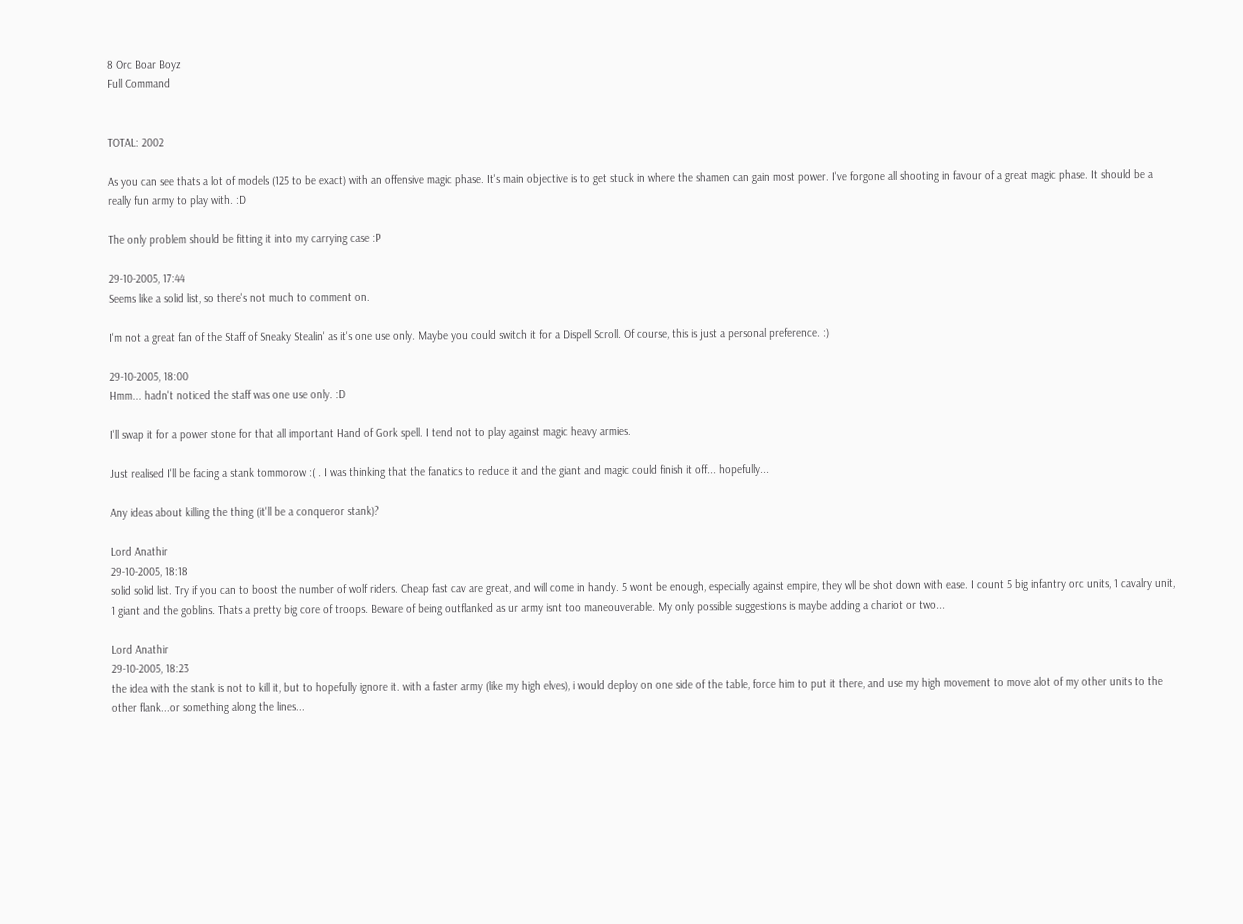8 Orc Boar Boyz
Full Command


TOTAL: 2002

As you can see thats a lot of models (125 to be exact) with an offensive magic phase. It's main objective is to get stuck in where the shamen can gain most power. I've forgone all shooting in favour of a great magic phase. It should be a really fun army to play with. :D

The only problem should be fitting it into my carrying case :P

29-10-2005, 17:44
Seems like a solid list, so there's not much to comment on.

I'm not a great fan of the Staff of Sneaky Stealin' as it's one use only. Maybe you could switch it for a Dispell Scroll. Of course, this is just a personal preference. :)

29-10-2005, 18:00
Hmm... hadn't noticed the staff was one use only. :D

I'll swap it for a power stone for that all important Hand of Gork spell. I tend not to play against magic heavy armies.

Just realised I'll be facing a stank tommorow :( . I was thinking that the fanatics to reduce it and the giant and magic could finish it off... hopefully...

Any ideas about killing the thing (it'll be a conqueror stank)?

Lord Anathir
29-10-2005, 18:18
solid solid list. Try if you can to boost the number of wolf riders. Cheap fast cav are great, and will come in handy. 5 wont be enough, especially against empire, they wll be shot down with ease. I count 5 big infantry orc units, 1 cavalry unit, 1 giant and the goblins. Thats a pretty big core of troops. Beware of being outflanked as ur army isnt too maneouverable. My only possible suggestions is maybe adding a chariot or two...

Lord Anathir
29-10-2005, 18:23
the idea with the stank is not to kill it, but to hopefully ignore it. with a faster army (like my high elves), i would deploy on one side of the table, force him to put it there, and use my high movement to move alot of my other units to the other flank...or something along the lines...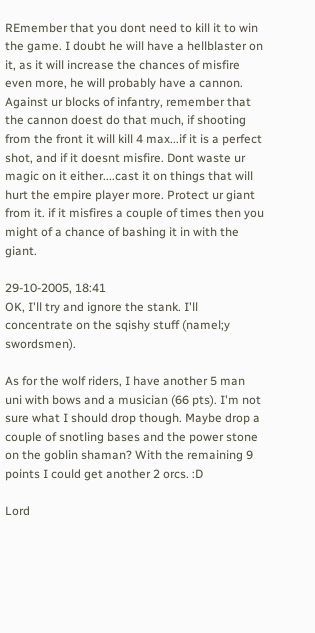REmember that you dont need to kill it to win the game. I doubt he will have a hellblaster on it, as it will increase the chances of misfire even more, he will probably have a cannon. Against ur blocks of infantry, remember that the cannon doest do that much, if shooting from the front it will kill 4 max...if it is a perfect shot, and if it doesnt misfire. Dont waste ur magic on it either....cast it on things that will hurt the empire player more. Protect ur giant from it. if it misfires a couple of times then you might of a chance of bashing it in with the giant.

29-10-2005, 18:41
OK, I'll try and ignore the stank. I'll concentrate on the sqishy stuff (namel;y swordsmen).

As for the wolf riders, I have another 5 man uni with bows and a musician (66 pts). I'm not sure what I should drop though. Maybe drop a couple of snotling bases and the power stone on the goblin shaman? With the remaining 9 points I could get another 2 orcs. :D

Lord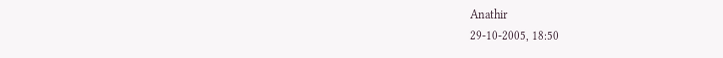Anathir
29-10-2005, 18:50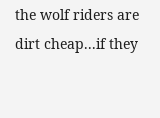the wolf riders are dirt cheap...if they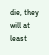die, they will at least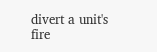divert a unit's fire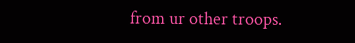from ur other troops.